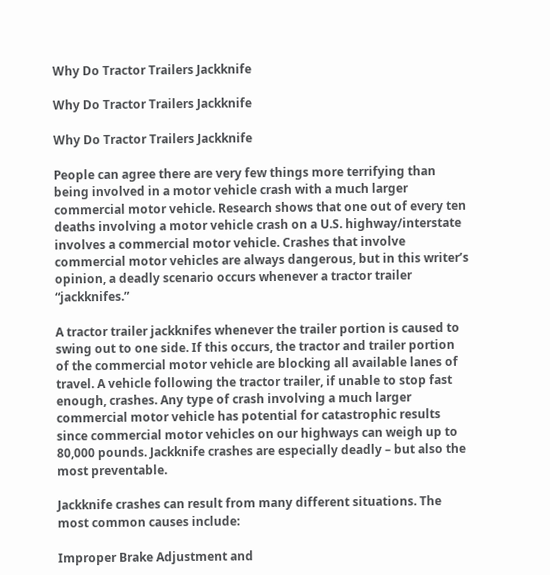Why Do Tractor Trailers Jackknife

Why Do Tractor Trailers Jackknife

Why Do Tractor Trailers Jackknife

People can agree there are very few things more terrifying than being involved in a motor vehicle crash with a much larger commercial motor vehicle. Research shows that one out of every ten deaths involving a motor vehicle crash on a U.S. highway/interstate involves a commercial motor vehicle. Crashes that involve commercial motor vehicles are always dangerous, but in this writer’s opinion, a deadly scenario occurs whenever a tractor trailer “jackknifes.”

A tractor trailer jackknifes whenever the trailer portion is caused to swing out to one side. If this occurs, the tractor and trailer portion of the commercial motor vehicle are blocking all available lanes of travel. A vehicle following the tractor trailer, if unable to stop fast enough, crashes. Any type of crash involving a much larger commercial motor vehicle has potential for catastrophic results since commercial motor vehicles on our highways can weigh up to 80,000 pounds. Jackknife crashes are especially deadly – but also the most preventable.

Jackknife crashes can result from many different situations. The most common causes include:

Improper Brake Adjustment and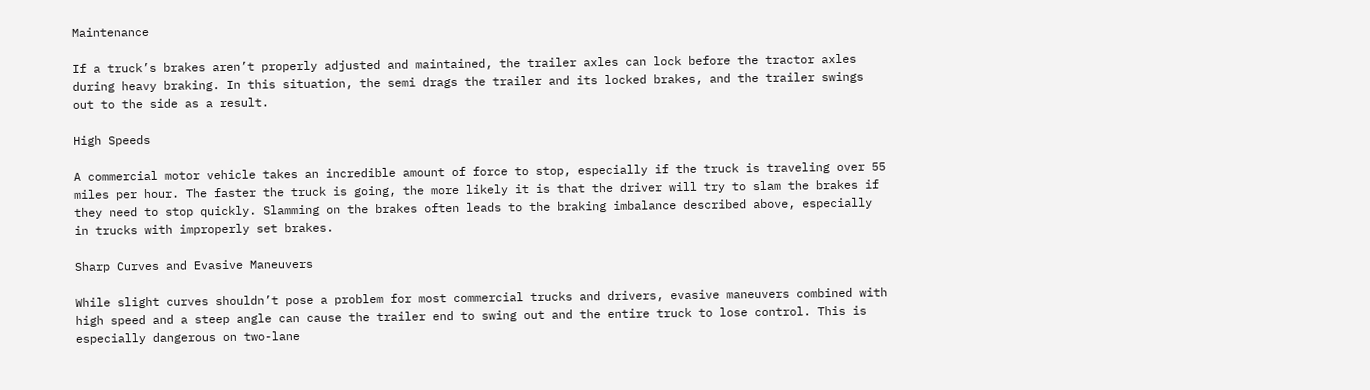Maintenance

If a truck’s brakes aren’t properly adjusted and maintained, the trailer axles can lock before the tractor axles during heavy braking. In this situation, the semi drags the trailer and its locked brakes, and the trailer swings out to the side as a result.

High Speeds

A commercial motor vehicle takes an incredible amount of force to stop, especially if the truck is traveling over 55 miles per hour. The faster the truck is going, the more likely it is that the driver will try to slam the brakes if they need to stop quickly. Slamming on the brakes often leads to the braking imbalance described above, especially in trucks with improperly set brakes.

Sharp Curves and Evasive Maneuvers

While slight curves shouldn’t pose a problem for most commercial trucks and drivers, evasive maneuvers combined with high speed and a steep angle can cause the trailer end to swing out and the entire truck to lose control. This is especially dangerous on two-lane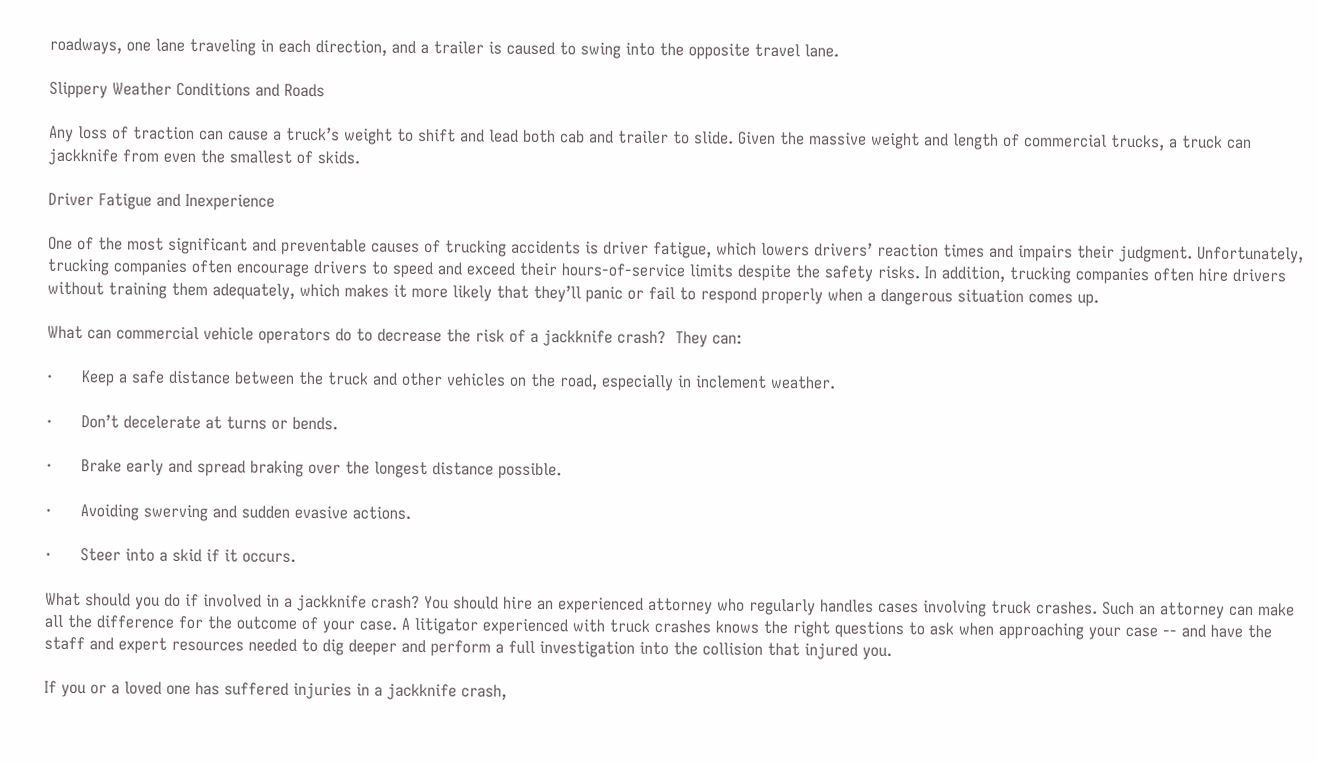roadways, one lane traveling in each direction, and a trailer is caused to swing into the opposite travel lane.

Slippery Weather Conditions and Roads

Any loss of traction can cause a truck’s weight to shift and lead both cab and trailer to slide. Given the massive weight and length of commercial trucks, a truck can jackknife from even the smallest of skids.

Driver Fatigue and Inexperience

One of the most significant and preventable causes of trucking accidents is driver fatigue, which lowers drivers’ reaction times and impairs their judgment. Unfortunately, trucking companies often encourage drivers to speed and exceed their hours-of-service limits despite the safety risks. In addition, trucking companies often hire drivers without training them adequately, which makes it more likely that they’ll panic or fail to respond properly when a dangerous situation comes up.

What can commercial vehicle operators do to decrease the risk of a jackknife crash?  They can:

·      Keep a safe distance between the truck and other vehicles on the road, especially in inclement weather.

·      Don’t decelerate at turns or bends.

·      Brake early and spread braking over the longest distance possible.

·      Avoiding swerving and sudden evasive actions.

·      Steer into a skid if it occurs.

What should you do if involved in a jackknife crash? You should hire an experienced attorney who regularly handles cases involving truck crashes. Such an attorney can make all the difference for the outcome of your case. A litigator experienced with truck crashes knows the right questions to ask when approaching your case -- and have the staff and expert resources needed to dig deeper and perform a full investigation into the collision that injured you.

If you or a loved one has suffered injuries in a jackknife crash,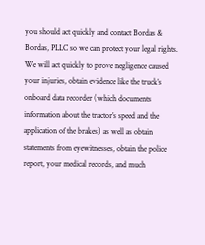you should act quickly and contact Bordas & Bordas, PLLC so we can protect your legal rights. We will act quickly to prove negligence caused your injuries, obtain evidence like the truck’s onboard data recorder (which documents information about the tractor’s speed and the application of the brakes) as well as obtain statements from eyewitnesses, obtain the police report, your medical records, and much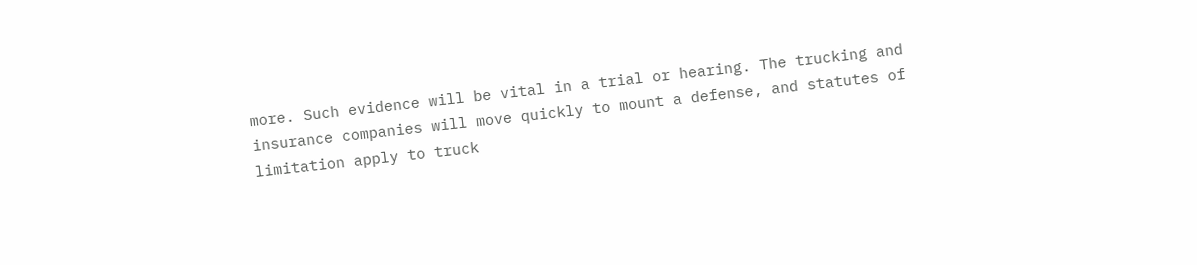more. Such evidence will be vital in a trial or hearing. The trucking and insurance companies will move quickly to mount a defense, and statutes of limitation apply to truck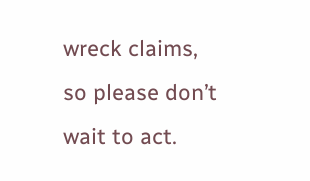wreck claims, so please don’t wait to act.